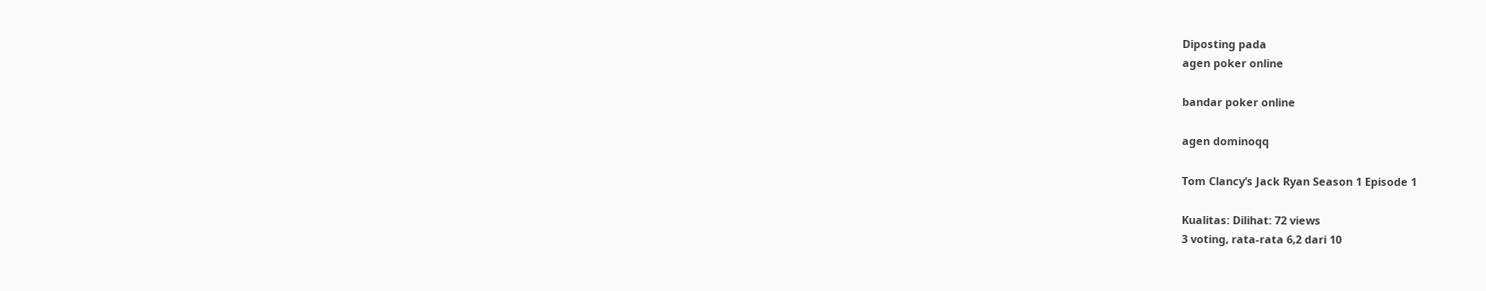Diposting pada
agen poker online

bandar poker online

agen dominoqq

Tom Clancy’s Jack Ryan Season 1 Episode 1

Kualitas: Dilihat: 72 views
3 voting, rata-rata 6,2 dari 10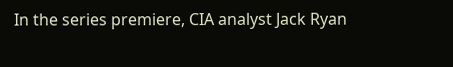In the series premiere, CIA analyst Jack Ryan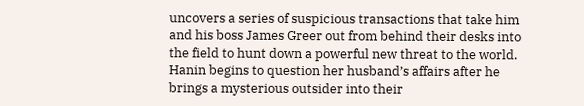uncovers a series of suspicious transactions that take him and his boss James Greer out from behind their desks into the field to hunt down a powerful new threat to the world. Hanin begins to question her husband’s affairs after he brings a mysterious outsider into their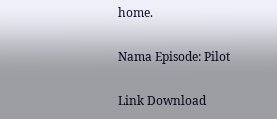home.

Nama Episode: Pilot

Link Download